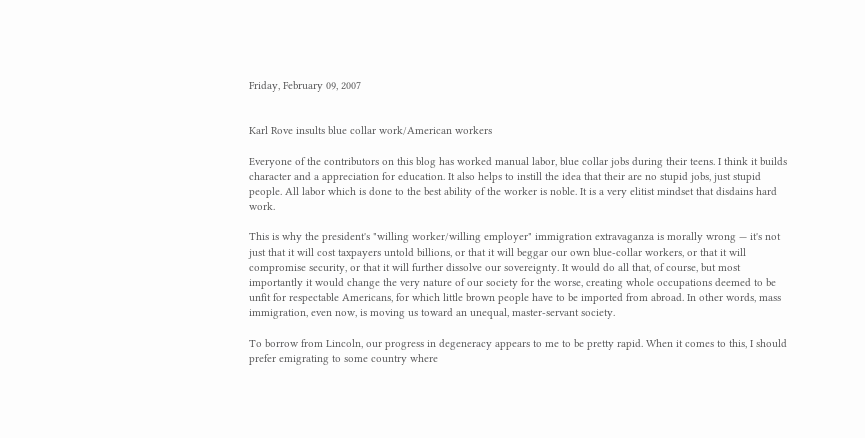Friday, February 09, 2007


Karl Rove insults blue collar work/American workers

Everyone of the contributors on this blog has worked manual labor, blue collar jobs during their teens. I think it builds character and a appreciation for education. It also helps to instill the idea that their are no stupid jobs, just stupid people. All labor which is done to the best ability of the worker is noble. It is a very elitist mindset that disdains hard work.

This is why the president's "willing worker/willing employer" immigration extravaganza is morally wrong — it's not just that it will cost taxpayers untold billions, or that it will beggar our own blue-collar workers, or that it will compromise security, or that it will further dissolve our sovereignty. It would do all that, of course, but most importantly it would change the very nature of our society for the worse, creating whole occupations deemed to be unfit for respectable Americans, for which little brown people have to be imported from abroad. In other words, mass immigration, even now, is moving us toward an unequal, master-servant society.

To borrow from Lincoln, our progress in degeneracy appears to me to be pretty rapid. When it comes to this, I should prefer emigrating to some country where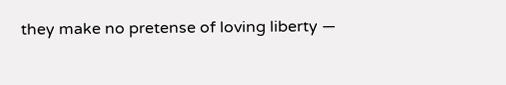they make no pretense of loving liberty —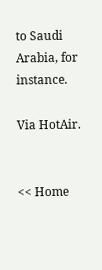to Saudi Arabia, for instance.

Via HotAir.


<< Home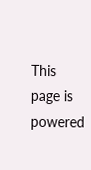This page is powered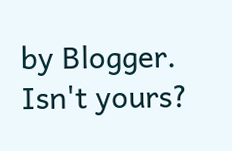by Blogger. Isn't yours?